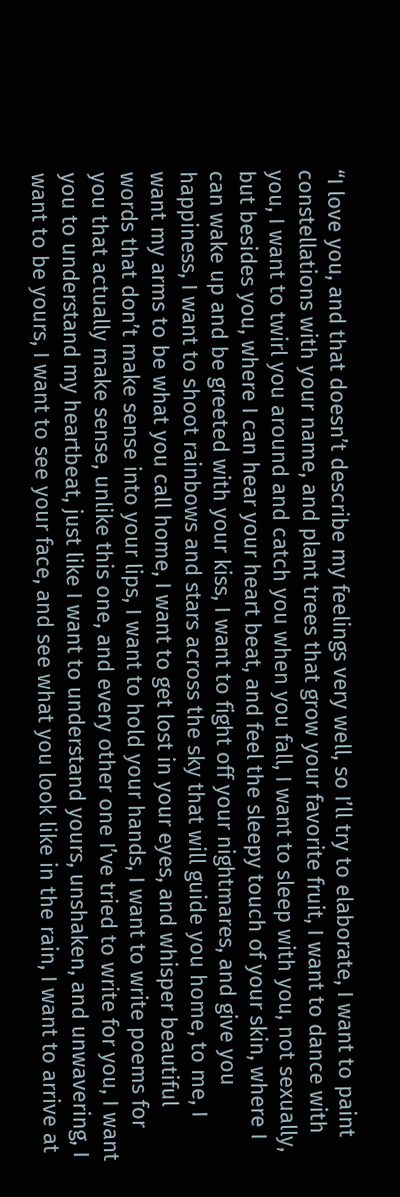“I love you, and that doesn’t describe my feelings very well, so I’ll try to elaborate, I want to paint constellations with your name, and plant trees that grow your favorite fruit, I want to dance with you, I want to twirl you around and catch you when you fall, I want to sleep with you, not sexually, but besides you, where I can hear your heart beat, and feel the sleepy touch of your skin, where I can wake up and be greeted with your kiss, I want to fight off your nightmares, and give you happiness, I want to shoot rainbows and stars across the sky that will guide you home, to me, I want my arms to be what you call home, I want to get lost in your eyes, and whisper beautiful words that don’t make sense into your lips, I want to hold your hands, I want to write poems for you that actually make sense, unlike this one, and every other one I’ve tried to write for you, I want you to understand my heartbeat, just like I want to understand yours, unshaken, and unwavering, I want to be yours, I want to see your face, and see what you look like in the rain, I want to arrive at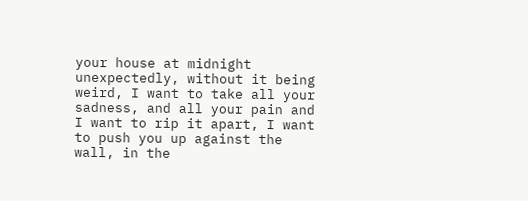your house at midnight unexpectedly, without it being weird, I want to take all your sadness, and all your pain and I want to rip it apart, I want to push you up against the wall, in the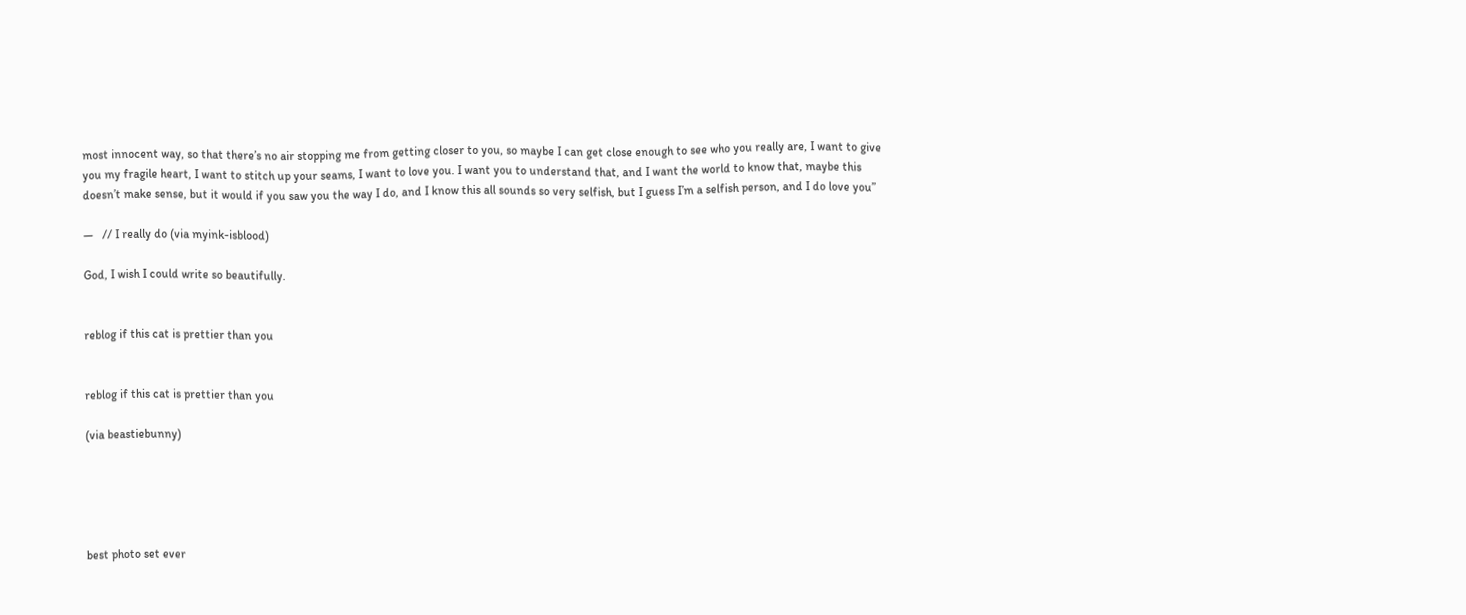most innocent way, so that there’s no air stopping me from getting closer to you, so maybe I can get close enough to see who you really are, I want to give you my fragile heart, I want to stitch up your seams, I want to love you. I want you to understand that, and I want the world to know that, maybe this doesn’t make sense, but it would if you saw you the way I do, and I know this all sounds so very selfish, but I guess I’m a selfish person, and I do love you”

—   // I really do (via myink-isblood)

God, I wish I could write so beautifully.


reblog if this cat is prettier than you


reblog if this cat is prettier than you

(via beastiebunny)





best photo set ever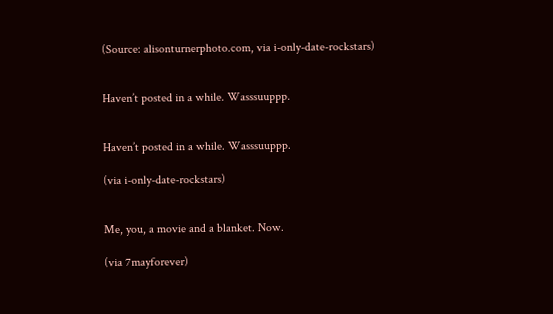(Source: alisonturnerphoto.com, via i-only-date-rockstars)


Haven’t posted in a while. Wasssuuppp.


Haven’t posted in a while. Wasssuuppp.

(via i-only-date-rockstars)


Me, you, a movie and a blanket. Now.

(via 7mayforever)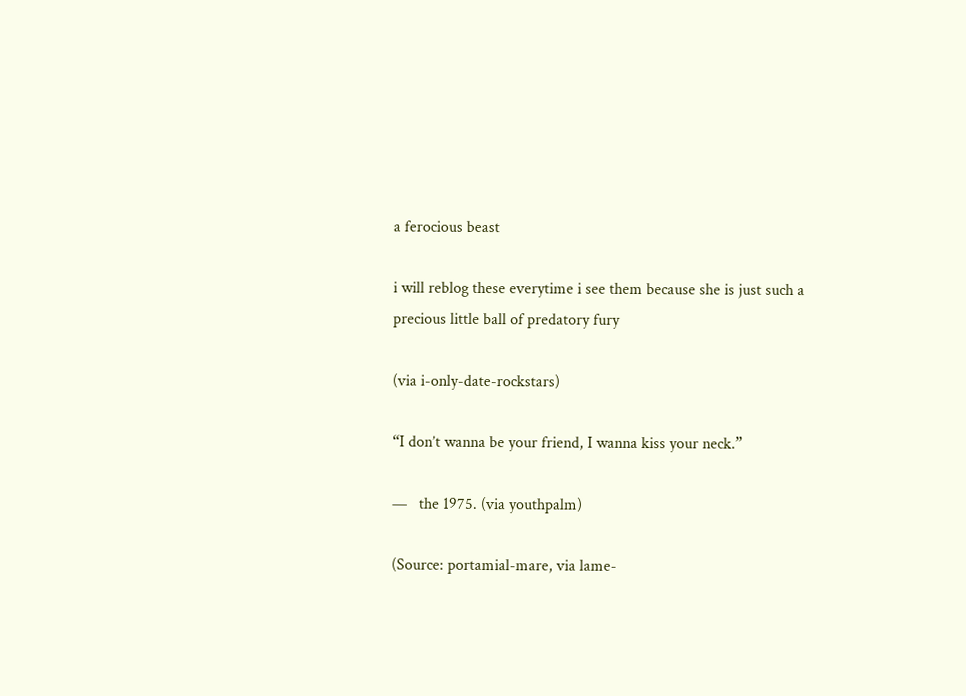a ferocious beast

i will reblog these everytime i see them because she is just such a precious little ball of predatory fury

(via i-only-date-rockstars)

“I don’t wanna be your friend, I wanna kiss your neck.”

—   the 1975. (via youthpalm)

(Source: portamial-mare, via lame-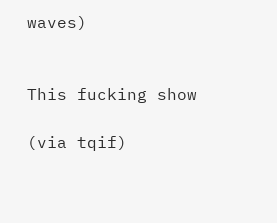waves)


This fucking show

(via tqif)